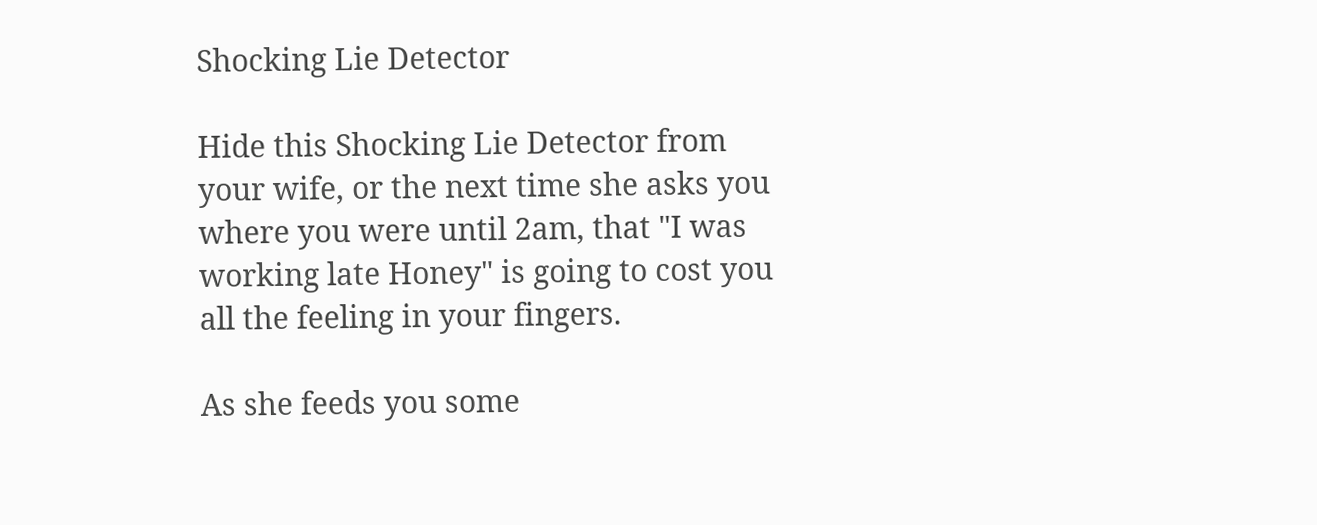Shocking Lie Detector

Hide this Shocking Lie Detector from your wife, or the next time she asks you where you were until 2am, that "I was working late Honey" is going to cost you all the feeling in your fingers.

As she feeds you some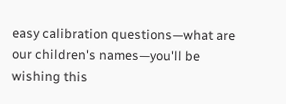easy calibration questions—what are our children's names—you'll be wishing this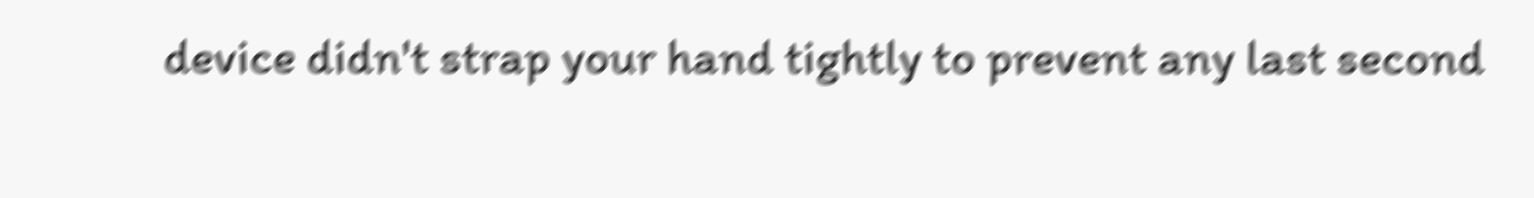device didn't strap your hand tightly to prevent any last second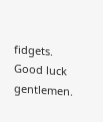fidgets. Good luck gentlemen.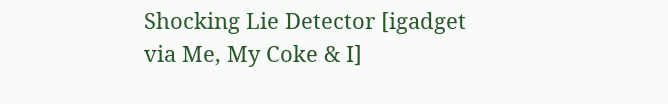Shocking Lie Detector [igadget via Me, My Coke & I]